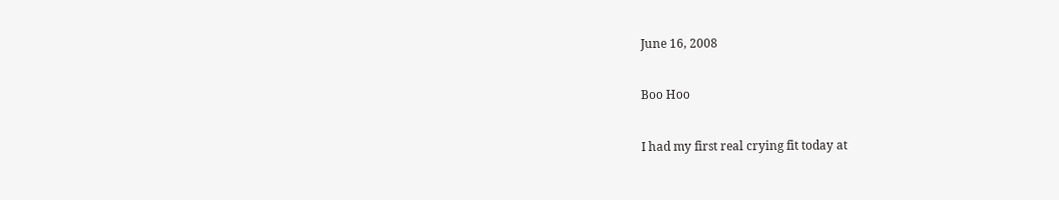June 16, 2008

Boo Hoo

I had my first real crying fit today at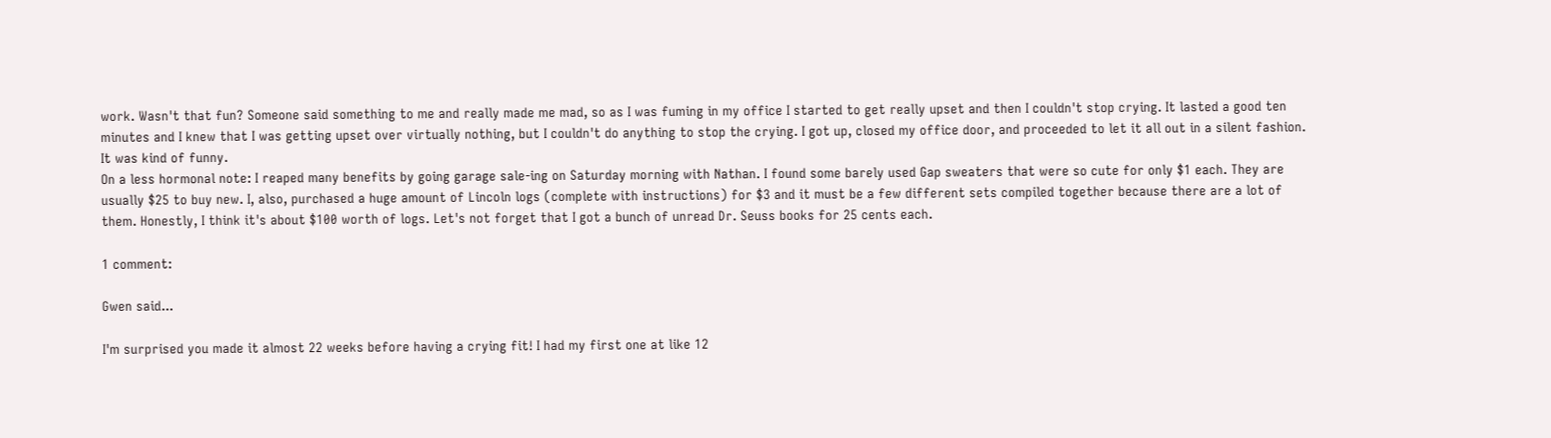work. Wasn't that fun? Someone said something to me and really made me mad, so as I was fuming in my office I started to get really upset and then I couldn't stop crying. It lasted a good ten minutes and I knew that I was getting upset over virtually nothing, but I couldn't do anything to stop the crying. I got up, closed my office door, and proceeded to let it all out in a silent fashion. It was kind of funny.
On a less hormonal note: I reaped many benefits by going garage sale-ing on Saturday morning with Nathan. I found some barely used Gap sweaters that were so cute for only $1 each. They are usually $25 to buy new. I, also, purchased a huge amount of Lincoln logs (complete with instructions) for $3 and it must be a few different sets compiled together because there are a lot of them. Honestly, I think it's about $100 worth of logs. Let's not forget that I got a bunch of unread Dr. Seuss books for 25 cents each.

1 comment:

Gwen said...

I'm surprised you made it almost 22 weeks before having a crying fit! I had my first one at like 12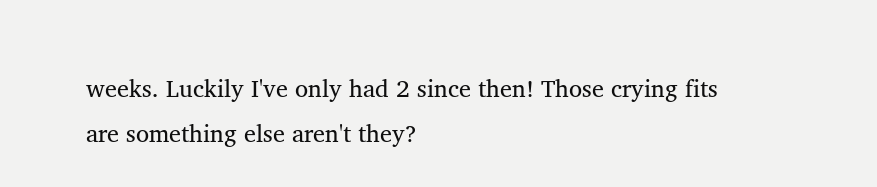weeks. Luckily I've only had 2 since then! Those crying fits are something else aren't they?